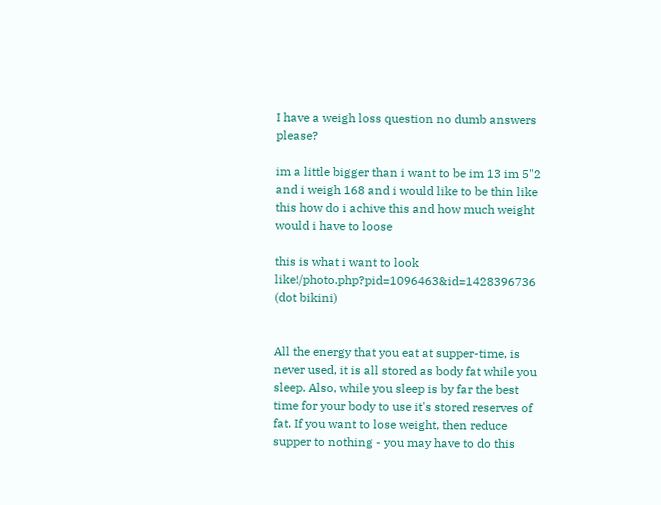I have a weigh loss question no dumb answers please?

im a little bigger than i want to be im 13 im 5"2 and i weigh 168 and i would like to be thin like this how do i achive this and how much weight would i have to loose

this is what i want to look like!/photo.php?pid=1096463&id=1428396736 (dot bikini)


All the energy that you eat at supper-time, is never used, it is all stored as body fat while you sleep. Also, while you sleep is by far the best time for your body to use it's stored reserves of fat. If you want to lose weight, then reduce supper to nothing - you may have to do this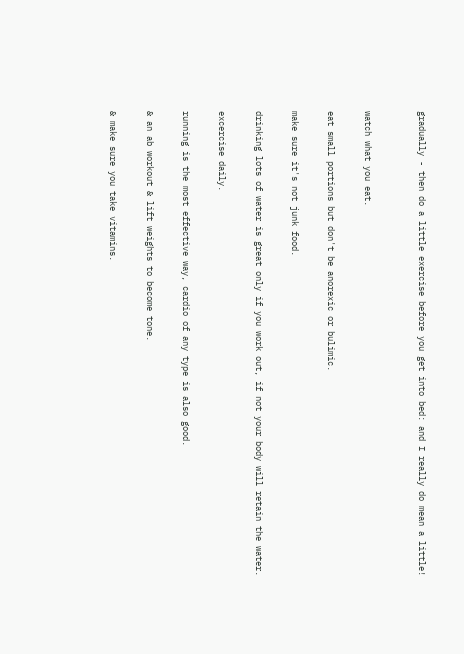gradually - then do a little exercise before you get into bed: and I really do mean a little!


watch what you eat.

eat small portions but don't be anorexic or bulimic.

make sure it's not junk food.

drinking lots of water is great only if you work out, if not your body will retain the water.

excercise daily.

running is the most effective way, cardio of any type is also good.

& an ab workout & lift weights to become tone.

& make sure you take vitamins.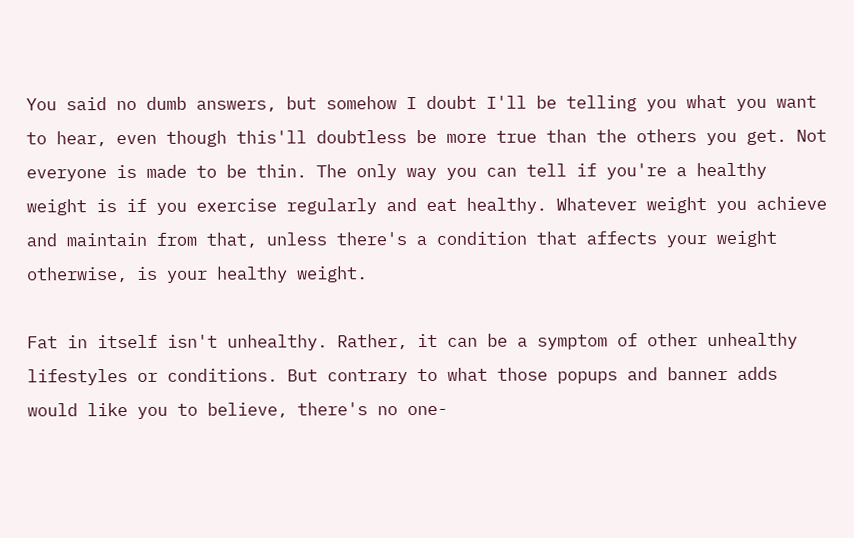You said no dumb answers, but somehow I doubt I'll be telling you what you want to hear, even though this'll doubtless be more true than the others you get. Not everyone is made to be thin. The only way you can tell if you're a healthy weight is if you exercise regularly and eat healthy. Whatever weight you achieve and maintain from that, unless there's a condition that affects your weight otherwise, is your healthy weight.

Fat in itself isn't unhealthy. Rather, it can be a symptom of other unhealthy lifestyles or conditions. But contrary to what those popups and banner adds would like you to believe, there's no one-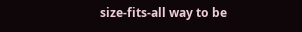size-fits-all way to be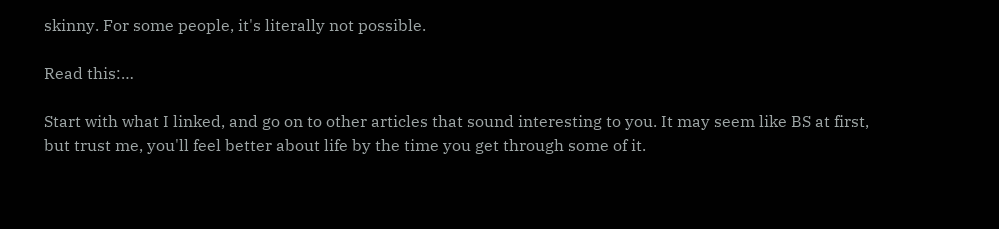skinny. For some people, it's literally not possible.

Read this:…

Start with what I linked, and go on to other articles that sound interesting to you. It may seem like BS at first, but trust me, you'll feel better about life by the time you get through some of it.